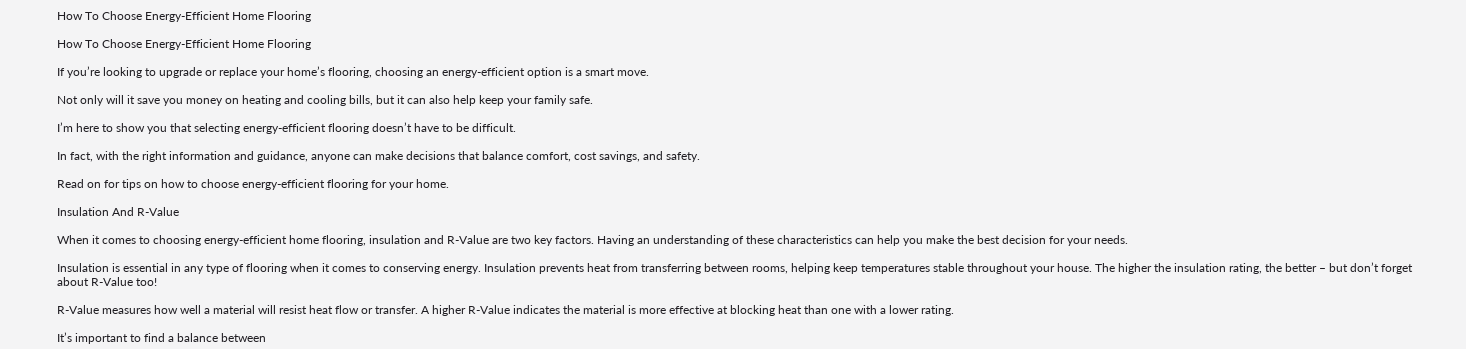How To Choose Energy-Efficient Home Flooring

How To Choose Energy-Efficient Home Flooring

If you’re looking to upgrade or replace your home’s flooring, choosing an energy-efficient option is a smart move.

Not only will it save you money on heating and cooling bills, but it can also help keep your family safe.

I’m here to show you that selecting energy-efficient flooring doesn’t have to be difficult.

In fact, with the right information and guidance, anyone can make decisions that balance comfort, cost savings, and safety.

Read on for tips on how to choose energy-efficient flooring for your home.

Insulation And R-Value

When it comes to choosing energy-efficient home flooring, insulation and R-Value are two key factors. Having an understanding of these characteristics can help you make the best decision for your needs.

Insulation is essential in any type of flooring when it comes to conserving energy. Insulation prevents heat from transferring between rooms, helping keep temperatures stable throughout your house. The higher the insulation rating, the better – but don’t forget about R-Value too!

R-Value measures how well a material will resist heat flow or transfer. A higher R-Value indicates the material is more effective at blocking heat than one with a lower rating.

It’s important to find a balance between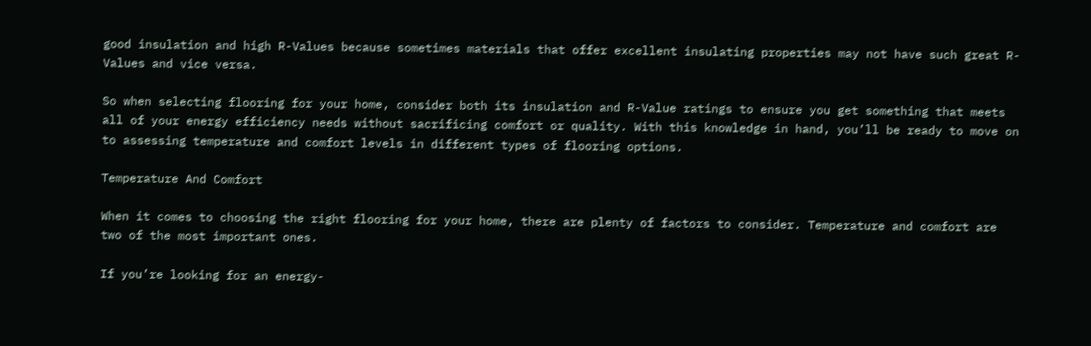good insulation and high R-Values because sometimes materials that offer excellent insulating properties may not have such great R-Values and vice versa.

So when selecting flooring for your home, consider both its insulation and R-Value ratings to ensure you get something that meets all of your energy efficiency needs without sacrificing comfort or quality. With this knowledge in hand, you’ll be ready to move on to assessing temperature and comfort levels in different types of flooring options.

Temperature And Comfort

When it comes to choosing the right flooring for your home, there are plenty of factors to consider. Temperature and comfort are two of the most important ones.

If you’re looking for an energy-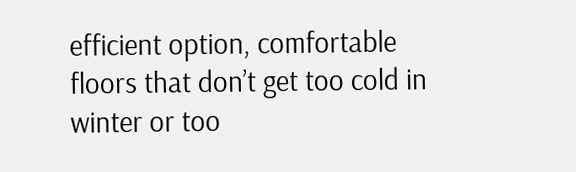efficient option, comfortable floors that don’t get too cold in winter or too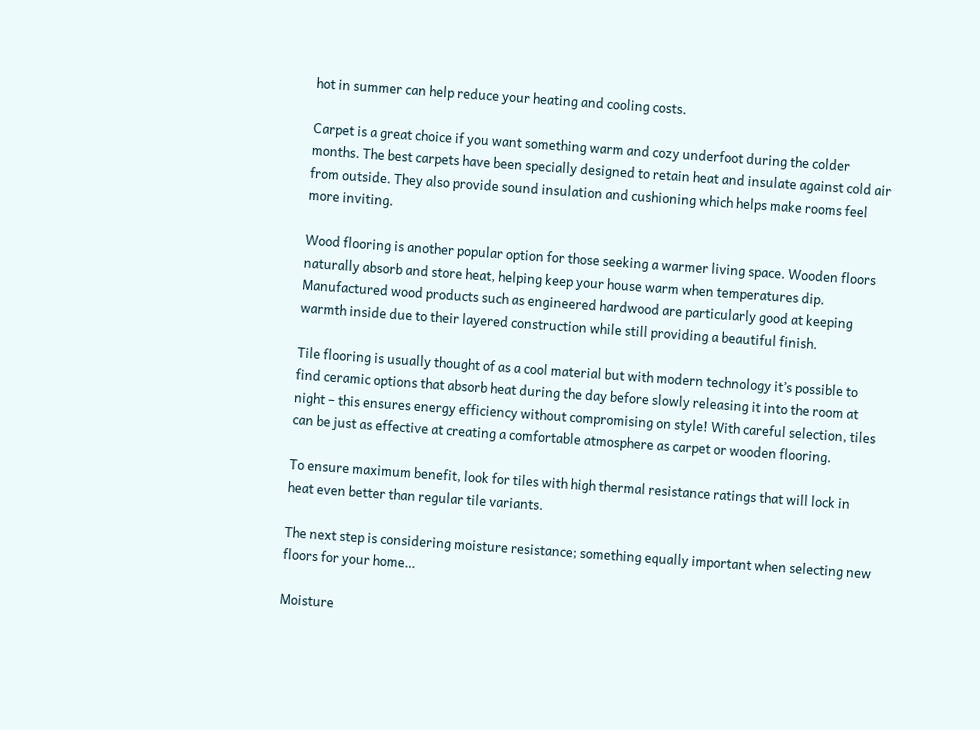hot in summer can help reduce your heating and cooling costs.

Carpet is a great choice if you want something warm and cozy underfoot during the colder months. The best carpets have been specially designed to retain heat and insulate against cold air from outside. They also provide sound insulation and cushioning which helps make rooms feel more inviting.

Wood flooring is another popular option for those seeking a warmer living space. Wooden floors naturally absorb and store heat, helping keep your house warm when temperatures dip. Manufactured wood products such as engineered hardwood are particularly good at keeping warmth inside due to their layered construction while still providing a beautiful finish.

Tile flooring is usually thought of as a cool material but with modern technology it’s possible to find ceramic options that absorb heat during the day before slowly releasing it into the room at night – this ensures energy efficiency without compromising on style! With careful selection, tiles can be just as effective at creating a comfortable atmosphere as carpet or wooden flooring.

To ensure maximum benefit, look for tiles with high thermal resistance ratings that will lock in heat even better than regular tile variants.

The next step is considering moisture resistance; something equally important when selecting new floors for your home…

Moisture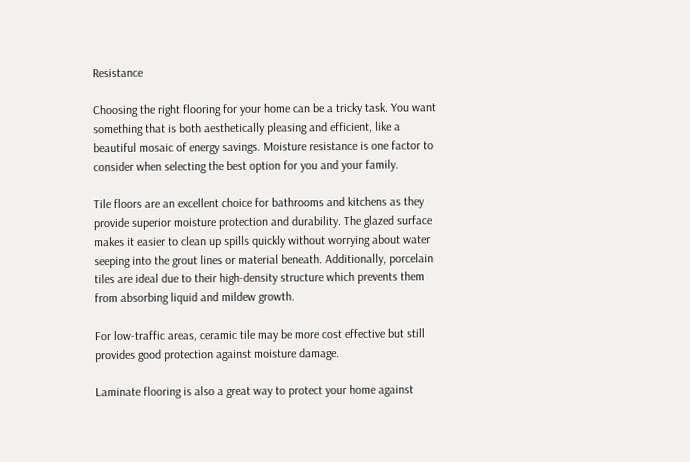Resistance

Choosing the right flooring for your home can be a tricky task. You want something that is both aesthetically pleasing and efficient, like a beautiful mosaic of energy savings. Moisture resistance is one factor to consider when selecting the best option for you and your family.

Tile floors are an excellent choice for bathrooms and kitchens as they provide superior moisture protection and durability. The glazed surface makes it easier to clean up spills quickly without worrying about water seeping into the grout lines or material beneath. Additionally, porcelain tiles are ideal due to their high-density structure which prevents them from absorbing liquid and mildew growth.

For low-traffic areas, ceramic tile may be more cost effective but still provides good protection against moisture damage.

Laminate flooring is also a great way to protect your home against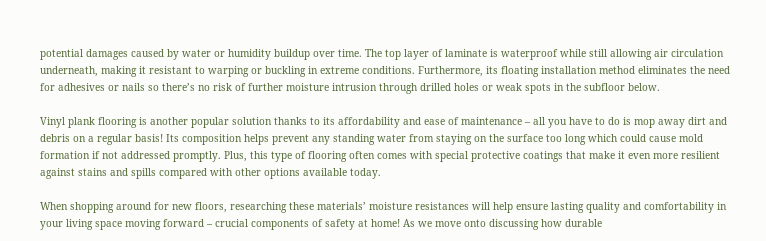potential damages caused by water or humidity buildup over time. The top layer of laminate is waterproof while still allowing air circulation underneath, making it resistant to warping or buckling in extreme conditions. Furthermore, its floating installation method eliminates the need for adhesives or nails so there’s no risk of further moisture intrusion through drilled holes or weak spots in the subfloor below.

Vinyl plank flooring is another popular solution thanks to its affordability and ease of maintenance – all you have to do is mop away dirt and debris on a regular basis! Its composition helps prevent any standing water from staying on the surface too long which could cause mold formation if not addressed promptly. Plus, this type of flooring often comes with special protective coatings that make it even more resilient against stains and spills compared with other options available today.

When shopping around for new floors, researching these materials’ moisture resistances will help ensure lasting quality and comfortability in your living space moving forward – crucial components of safety at home! As we move onto discussing how durable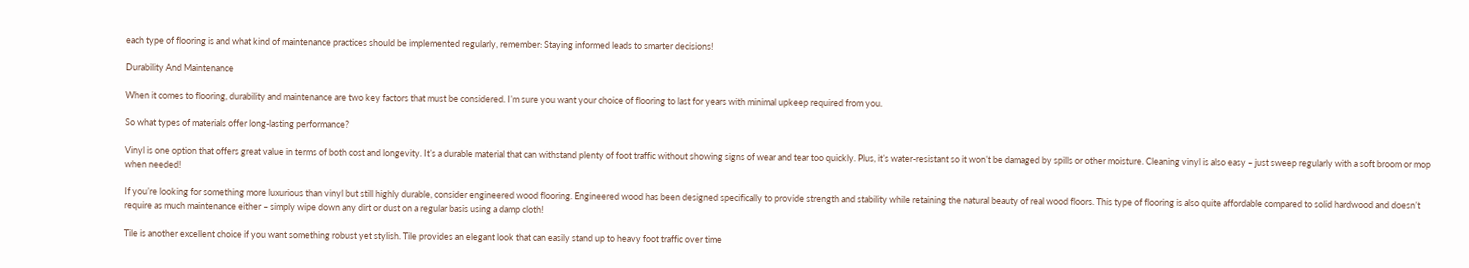each type of flooring is and what kind of maintenance practices should be implemented regularly, remember: Staying informed leads to smarter decisions!

Durability And Maintenance

When it comes to flooring, durability and maintenance are two key factors that must be considered. I’m sure you want your choice of flooring to last for years with minimal upkeep required from you.

So what types of materials offer long-lasting performance?

Vinyl is one option that offers great value in terms of both cost and longevity. It’s a durable material that can withstand plenty of foot traffic without showing signs of wear and tear too quickly. Plus, it’s water-resistant so it won’t be damaged by spills or other moisture. Cleaning vinyl is also easy – just sweep regularly with a soft broom or mop when needed!

If you’re looking for something more luxurious than vinyl but still highly durable, consider engineered wood flooring. Engineered wood has been designed specifically to provide strength and stability while retaining the natural beauty of real wood floors. This type of flooring is also quite affordable compared to solid hardwood and doesn’t require as much maintenance either – simply wipe down any dirt or dust on a regular basis using a damp cloth!

Tile is another excellent choice if you want something robust yet stylish. Tile provides an elegant look that can easily stand up to heavy foot traffic over time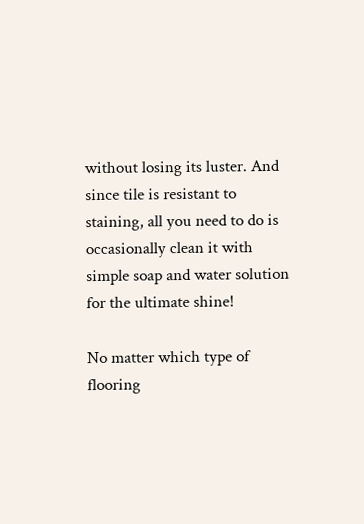without losing its luster. And since tile is resistant to staining, all you need to do is occasionally clean it with simple soap and water solution for the ultimate shine!

No matter which type of flooring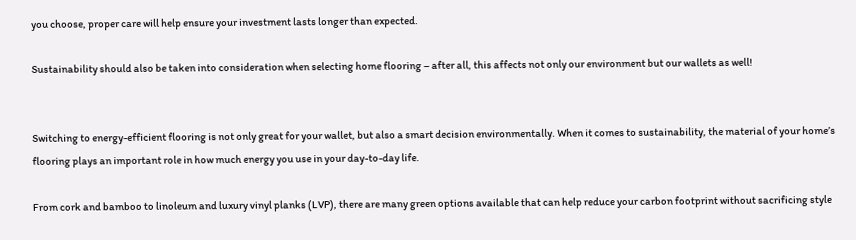you choose, proper care will help ensure your investment lasts longer than expected.

Sustainability should also be taken into consideration when selecting home flooring – after all, this affects not only our environment but our wallets as well!


Switching to energy-efficient flooring is not only great for your wallet, but also a smart decision environmentally. When it comes to sustainability, the material of your home’s flooring plays an important role in how much energy you use in your day-to-day life.

From cork and bamboo to linoleum and luxury vinyl planks (LVP), there are many green options available that can help reduce your carbon footprint without sacrificing style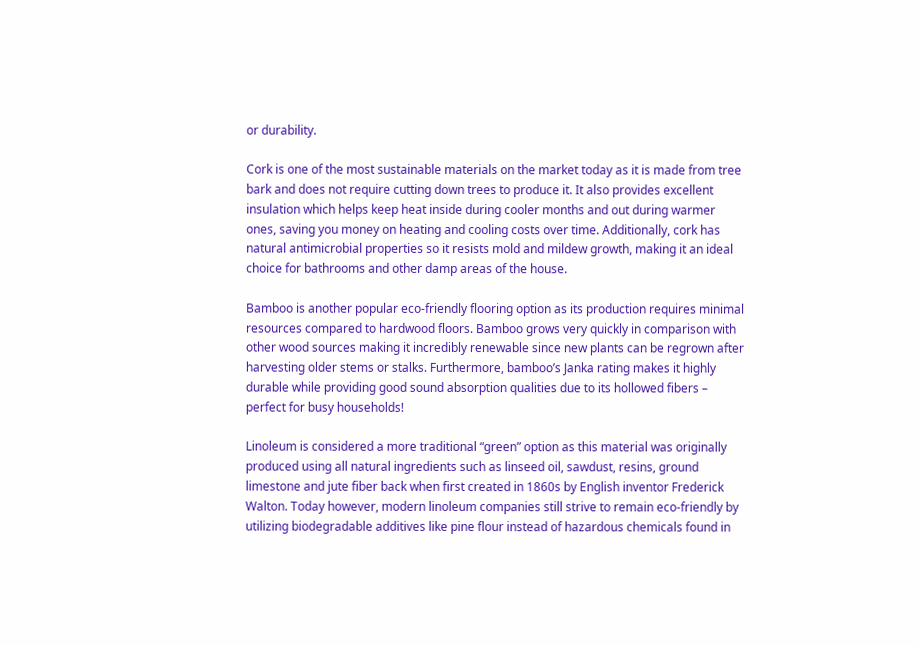or durability.

Cork is one of the most sustainable materials on the market today as it is made from tree bark and does not require cutting down trees to produce it. It also provides excellent insulation which helps keep heat inside during cooler months and out during warmer ones, saving you money on heating and cooling costs over time. Additionally, cork has natural antimicrobial properties so it resists mold and mildew growth, making it an ideal choice for bathrooms and other damp areas of the house.

Bamboo is another popular eco-friendly flooring option as its production requires minimal resources compared to hardwood floors. Bamboo grows very quickly in comparison with other wood sources making it incredibly renewable since new plants can be regrown after harvesting older stems or stalks. Furthermore, bamboo’s Janka rating makes it highly durable while providing good sound absorption qualities due to its hollowed fibers – perfect for busy households!

Linoleum is considered a more traditional “green” option as this material was originally produced using all natural ingredients such as linseed oil, sawdust, resins, ground limestone and jute fiber back when first created in 1860s by English inventor Frederick Walton. Today however, modern linoleum companies still strive to remain eco-friendly by utilizing biodegradable additives like pine flour instead of hazardous chemicals found in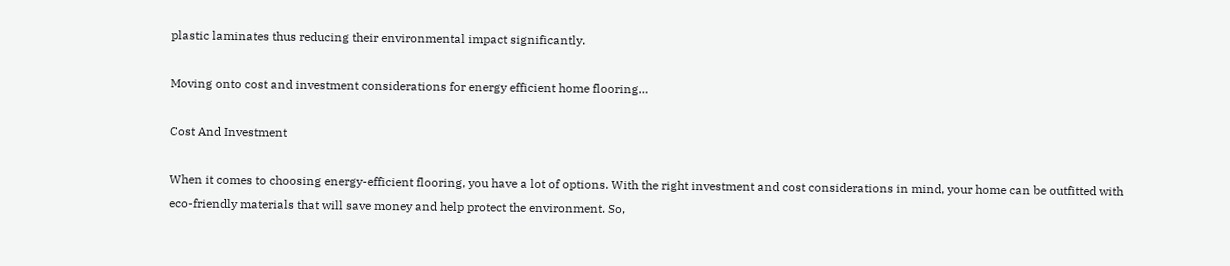plastic laminates thus reducing their environmental impact significantly.

Moving onto cost and investment considerations for energy efficient home flooring…

Cost And Investment

When it comes to choosing energy-efficient flooring, you have a lot of options. With the right investment and cost considerations in mind, your home can be outfitted with eco-friendly materials that will save money and help protect the environment. So,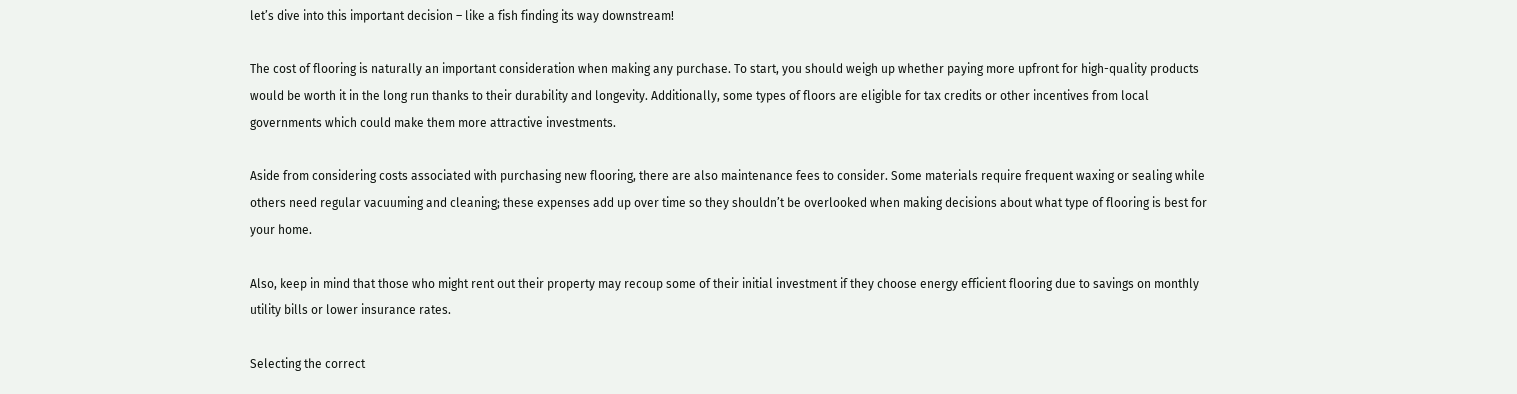let’s dive into this important decision – like a fish finding its way downstream!

The cost of flooring is naturally an important consideration when making any purchase. To start, you should weigh up whether paying more upfront for high-quality products would be worth it in the long run thanks to their durability and longevity. Additionally, some types of floors are eligible for tax credits or other incentives from local governments which could make them more attractive investments.

Aside from considering costs associated with purchasing new flooring, there are also maintenance fees to consider. Some materials require frequent waxing or sealing while others need regular vacuuming and cleaning; these expenses add up over time so they shouldn’t be overlooked when making decisions about what type of flooring is best for your home.

Also, keep in mind that those who might rent out their property may recoup some of their initial investment if they choose energy efficient flooring due to savings on monthly utility bills or lower insurance rates.

Selecting the correct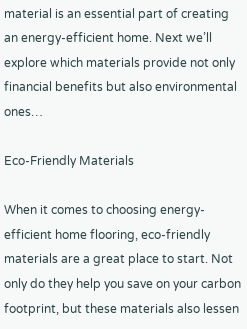material is an essential part of creating an energy-efficient home. Next we’ll explore which materials provide not only financial benefits but also environmental ones…

Eco-Friendly Materials

When it comes to choosing energy-efficient home flooring, eco-friendly materials are a great place to start. Not only do they help you save on your carbon footprint, but these materials also lessen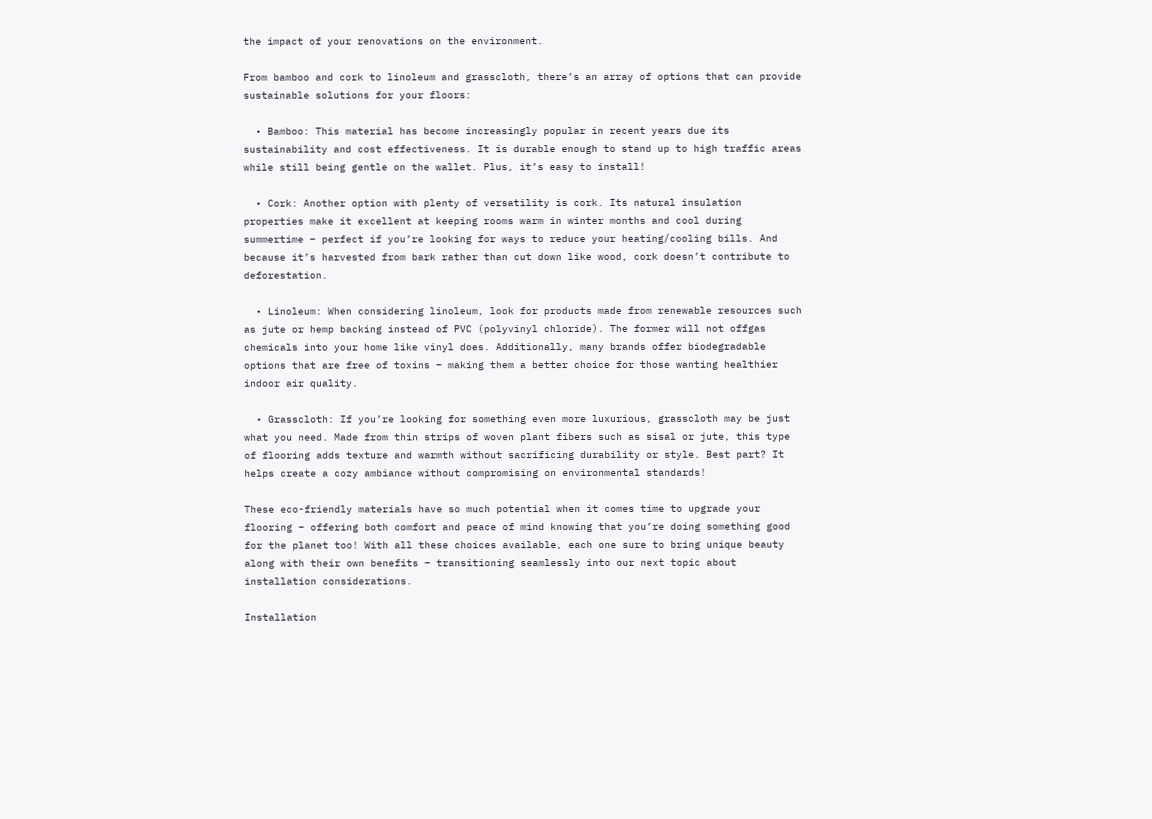the impact of your renovations on the environment.

From bamboo and cork to linoleum and grasscloth, there’s an array of options that can provide sustainable solutions for your floors:

  • Bamboo: This material has become increasingly popular in recent years due its sustainability and cost effectiveness. It is durable enough to stand up to high traffic areas while still being gentle on the wallet. Plus, it’s easy to install!

  • Cork: Another option with plenty of versatility is cork. Its natural insulation properties make it excellent at keeping rooms warm in winter months and cool during summertime – perfect if you’re looking for ways to reduce your heating/cooling bills. And because it’s harvested from bark rather than cut down like wood, cork doesn’t contribute to deforestation.

  • Linoleum: When considering linoleum, look for products made from renewable resources such as jute or hemp backing instead of PVC (polyvinyl chloride). The former will not offgas chemicals into your home like vinyl does. Additionally, many brands offer biodegradable options that are free of toxins – making them a better choice for those wanting healthier indoor air quality.

  • Grasscloth: If you’re looking for something even more luxurious, grasscloth may be just what you need. Made from thin strips of woven plant fibers such as sisal or jute, this type of flooring adds texture and warmth without sacrificing durability or style. Best part? It helps create a cozy ambiance without compromising on environmental standards!

These eco-friendly materials have so much potential when it comes time to upgrade your flooring – offering both comfort and peace of mind knowing that you’re doing something good for the planet too! With all these choices available, each one sure to bring unique beauty along with their own benefits – transitioning seamlessly into our next topic about installation considerations.

Installation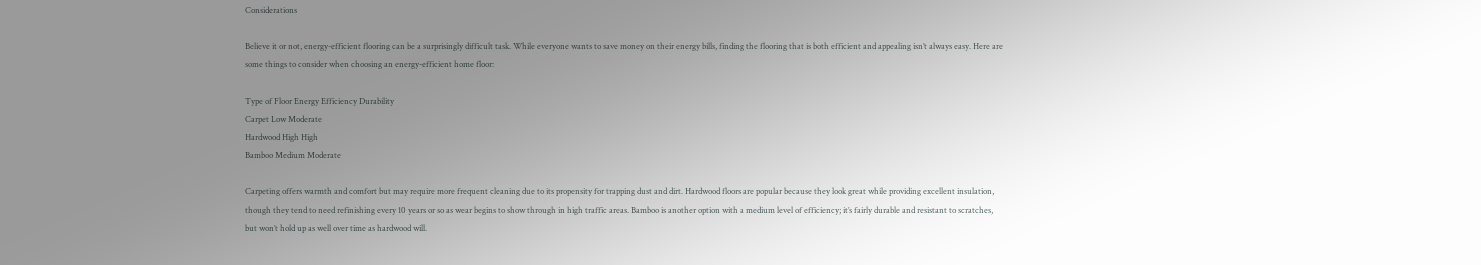Considerations

Believe it or not, energy-efficient flooring can be a surprisingly difficult task. While everyone wants to save money on their energy bills, finding the flooring that is both efficient and appealing isn’t always easy. Here are some things to consider when choosing an energy-efficient home floor:

Type of Floor Energy Efficiency Durability
Carpet Low Moderate
Hardwood High High
Bamboo Medium Moderate

Carpeting offers warmth and comfort but may require more frequent cleaning due to its propensity for trapping dust and dirt. Hardwood floors are popular because they look great while providing excellent insulation, though they tend to need refinishing every 10 years or so as wear begins to show through in high traffic areas. Bamboo is another option with a medium level of efficiency; it’s fairly durable and resistant to scratches, but won’t hold up as well over time as hardwood will.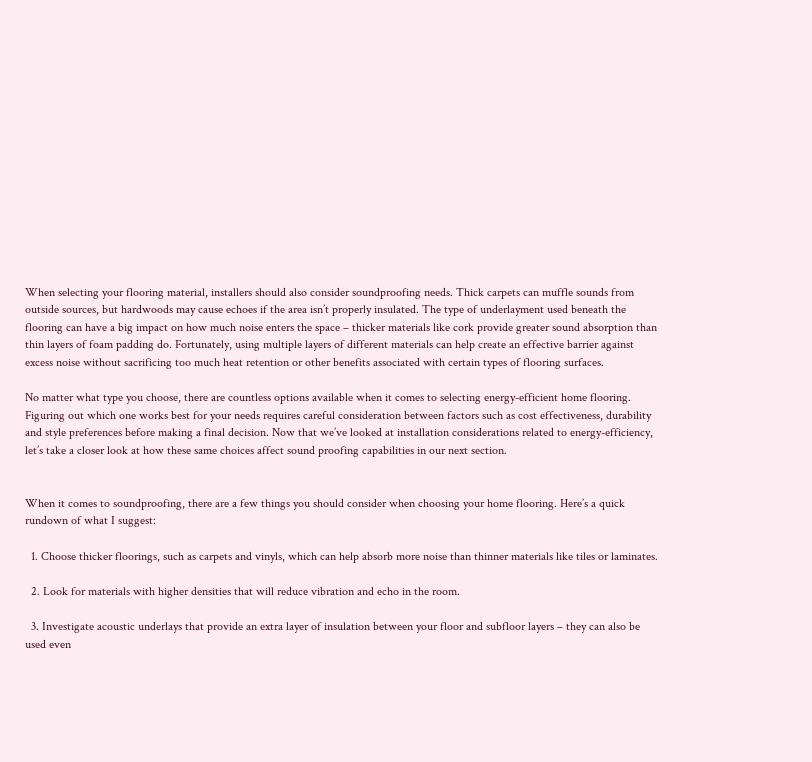When selecting your flooring material, installers should also consider soundproofing needs. Thick carpets can muffle sounds from outside sources, but hardwoods may cause echoes if the area isn’t properly insulated. The type of underlayment used beneath the flooring can have a big impact on how much noise enters the space – thicker materials like cork provide greater sound absorption than thin layers of foam padding do. Fortunately, using multiple layers of different materials can help create an effective barrier against excess noise without sacrificing too much heat retention or other benefits associated with certain types of flooring surfaces.

No matter what type you choose, there are countless options available when it comes to selecting energy-efficient home flooring. Figuring out which one works best for your needs requires careful consideration between factors such as cost effectiveness, durability and style preferences before making a final decision. Now that we’ve looked at installation considerations related to energy-efficiency, let’s take a closer look at how these same choices affect sound proofing capabilities in our next section.


When it comes to soundproofing, there are a few things you should consider when choosing your home flooring. Here’s a quick rundown of what I suggest:

  1. Choose thicker floorings, such as carpets and vinyls, which can help absorb more noise than thinner materials like tiles or laminates.

  2. Look for materials with higher densities that will reduce vibration and echo in the room.

  3. Investigate acoustic underlays that provide an extra layer of insulation between your floor and subfloor layers – they can also be used even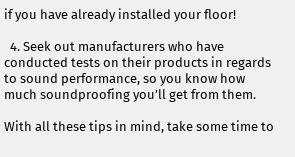if you have already installed your floor!

  4. Seek out manufacturers who have conducted tests on their products in regards to sound performance, so you know how much soundproofing you’ll get from them.

With all these tips in mind, take some time to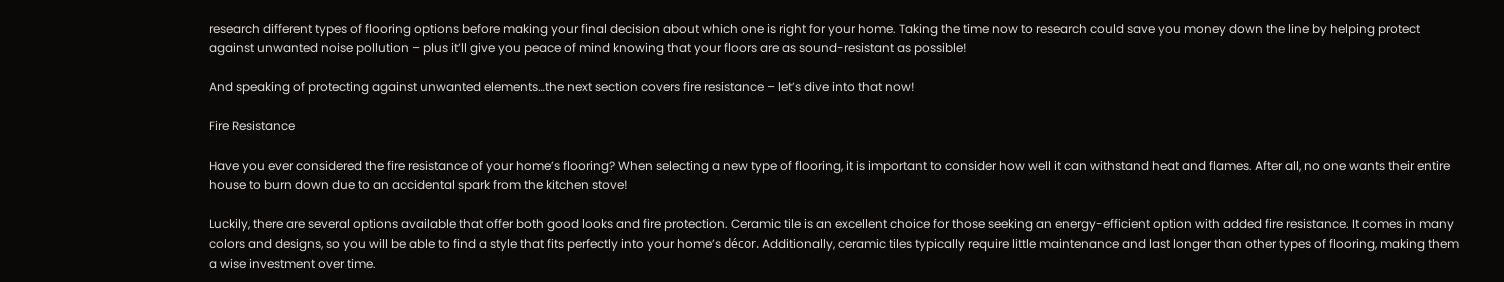research different types of flooring options before making your final decision about which one is right for your home. Taking the time now to research could save you money down the line by helping protect against unwanted noise pollution – plus it’ll give you peace of mind knowing that your floors are as sound-resistant as possible!

And speaking of protecting against unwanted elements…the next section covers fire resistance – let’s dive into that now!

Fire Resistance

Have you ever considered the fire resistance of your home’s flooring? When selecting a new type of flooring, it is important to consider how well it can withstand heat and flames. After all, no one wants their entire house to burn down due to an accidental spark from the kitchen stove!

Luckily, there are several options available that offer both good looks and fire protection. Ceramic tile is an excellent choice for those seeking an energy-efficient option with added fire resistance. It comes in many colors and designs, so you will be able to find a style that fits perfectly into your home’s décor. Additionally, ceramic tiles typically require little maintenance and last longer than other types of flooring, making them a wise investment over time.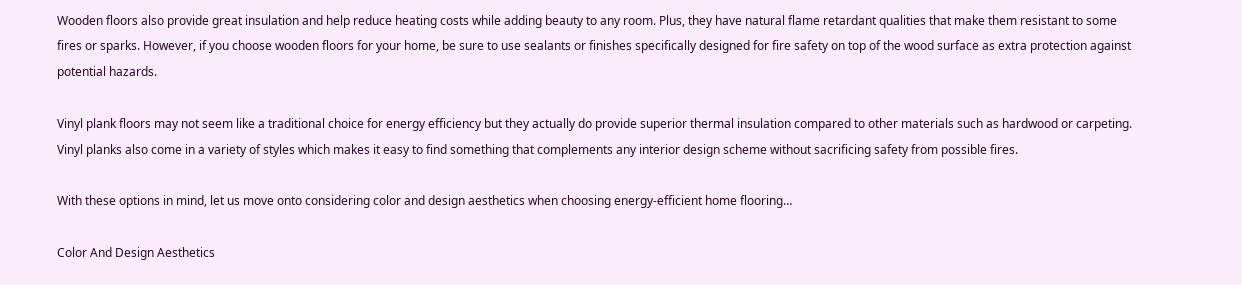Wooden floors also provide great insulation and help reduce heating costs while adding beauty to any room. Plus, they have natural flame retardant qualities that make them resistant to some fires or sparks. However, if you choose wooden floors for your home, be sure to use sealants or finishes specifically designed for fire safety on top of the wood surface as extra protection against potential hazards.

Vinyl plank floors may not seem like a traditional choice for energy efficiency but they actually do provide superior thermal insulation compared to other materials such as hardwood or carpeting. Vinyl planks also come in a variety of styles which makes it easy to find something that complements any interior design scheme without sacrificing safety from possible fires.

With these options in mind, let us move onto considering color and design aesthetics when choosing energy-efficient home flooring…

Color And Design Aesthetics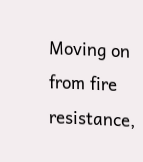Moving on from fire resistance,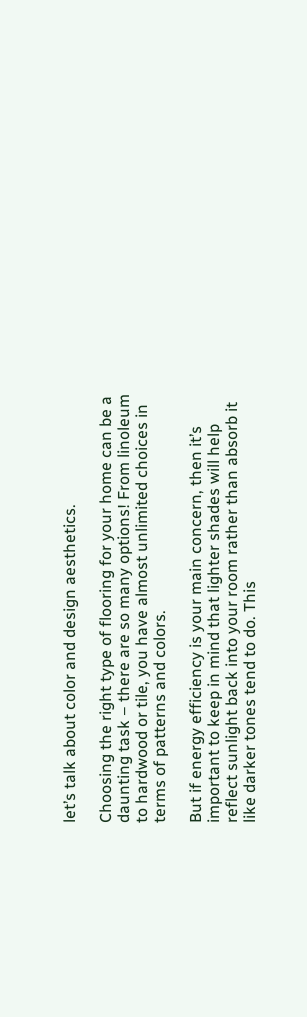let’s talk about color and design aesthetics.

Choosing the right type of flooring for your home can be a daunting task – there are so many options! From linoleum to hardwood or tile, you have almost unlimited choices in terms of patterns and colors.

But if energy efficiency is your main concern, then it’s important to keep in mind that lighter shades will help reflect sunlight back into your room rather than absorb it like darker tones tend to do. This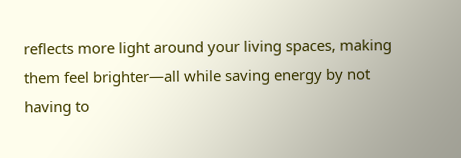reflects more light around your living spaces, making them feel brighter—all while saving energy by not having to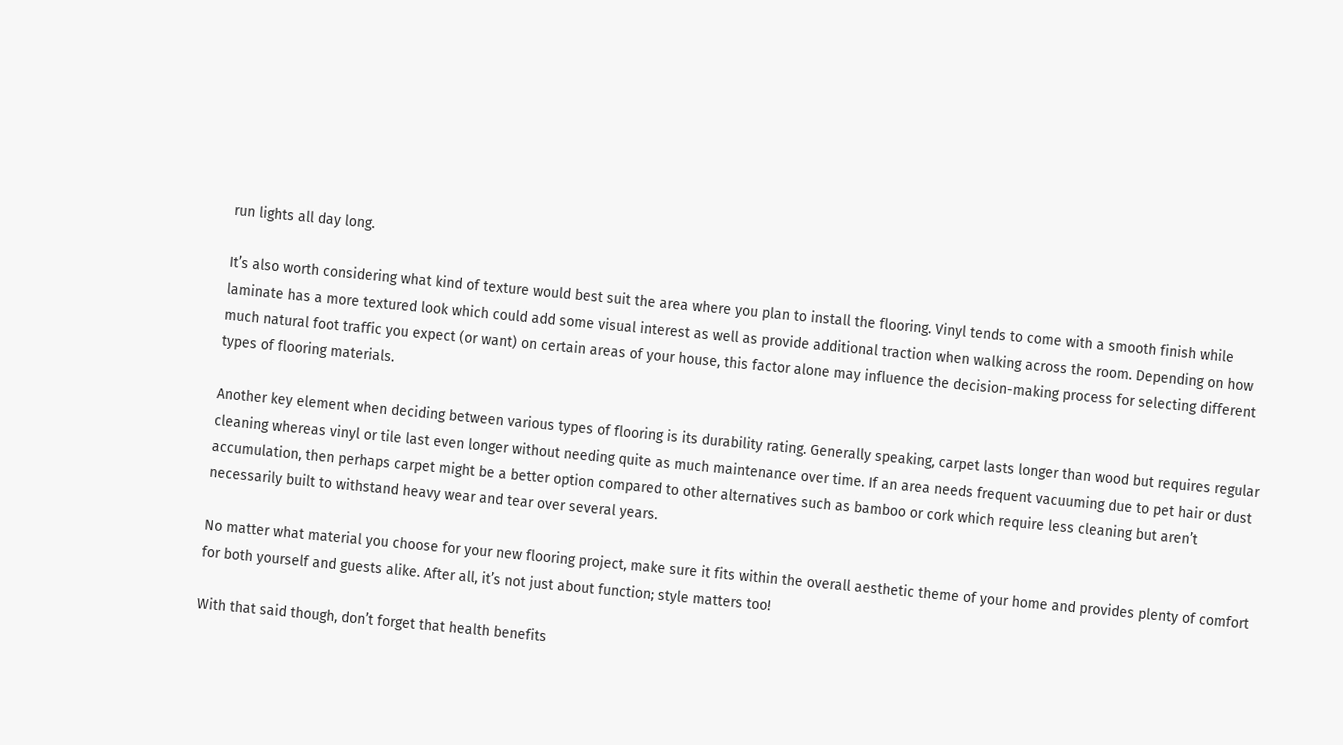run lights all day long.

It’s also worth considering what kind of texture would best suit the area where you plan to install the flooring. Vinyl tends to come with a smooth finish while laminate has a more textured look which could add some visual interest as well as provide additional traction when walking across the room. Depending on how much natural foot traffic you expect (or want) on certain areas of your house, this factor alone may influence the decision-making process for selecting different types of flooring materials.

Another key element when deciding between various types of flooring is its durability rating. Generally speaking, carpet lasts longer than wood but requires regular cleaning whereas vinyl or tile last even longer without needing quite as much maintenance over time. If an area needs frequent vacuuming due to pet hair or dust accumulation, then perhaps carpet might be a better option compared to other alternatives such as bamboo or cork which require less cleaning but aren’t necessarily built to withstand heavy wear and tear over several years.

No matter what material you choose for your new flooring project, make sure it fits within the overall aesthetic theme of your home and provides plenty of comfort for both yourself and guests alike. After all, it’s not just about function; style matters too!

With that said though, don’t forget that health benefits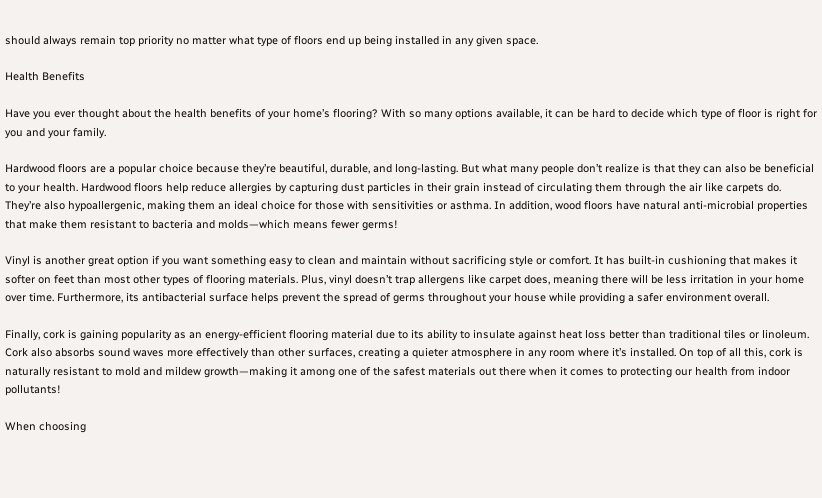should always remain top priority no matter what type of floors end up being installed in any given space.

Health Benefits

Have you ever thought about the health benefits of your home’s flooring? With so many options available, it can be hard to decide which type of floor is right for you and your family.

Hardwood floors are a popular choice because they’re beautiful, durable, and long-lasting. But what many people don’t realize is that they can also be beneficial to your health. Hardwood floors help reduce allergies by capturing dust particles in their grain instead of circulating them through the air like carpets do. They’re also hypoallergenic, making them an ideal choice for those with sensitivities or asthma. In addition, wood floors have natural anti-microbial properties that make them resistant to bacteria and molds—which means fewer germs!

Vinyl is another great option if you want something easy to clean and maintain without sacrificing style or comfort. It has built-in cushioning that makes it softer on feet than most other types of flooring materials. Plus, vinyl doesn’t trap allergens like carpet does, meaning there will be less irritation in your home over time. Furthermore, its antibacterial surface helps prevent the spread of germs throughout your house while providing a safer environment overall.

Finally, cork is gaining popularity as an energy-efficient flooring material due to its ability to insulate against heat loss better than traditional tiles or linoleum. Cork also absorbs sound waves more effectively than other surfaces, creating a quieter atmosphere in any room where it’s installed. On top of all this, cork is naturally resistant to mold and mildew growth—making it among one of the safest materials out there when it comes to protecting our health from indoor pollutants!

When choosing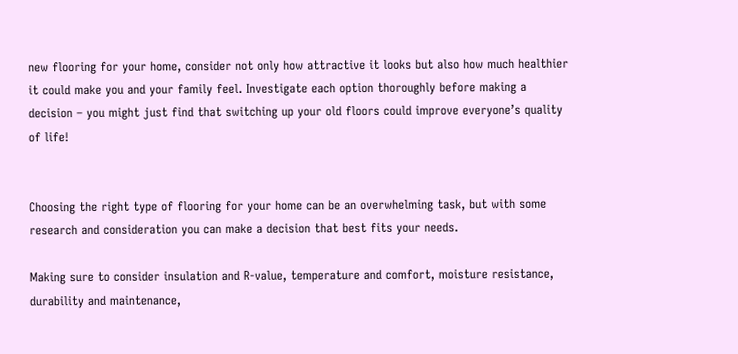new flooring for your home, consider not only how attractive it looks but also how much healthier it could make you and your family feel. Investigate each option thoroughly before making a decision – you might just find that switching up your old floors could improve everyone’s quality of life!


Choosing the right type of flooring for your home can be an overwhelming task, but with some research and consideration you can make a decision that best fits your needs.

Making sure to consider insulation and R-value, temperature and comfort, moisture resistance, durability and maintenance,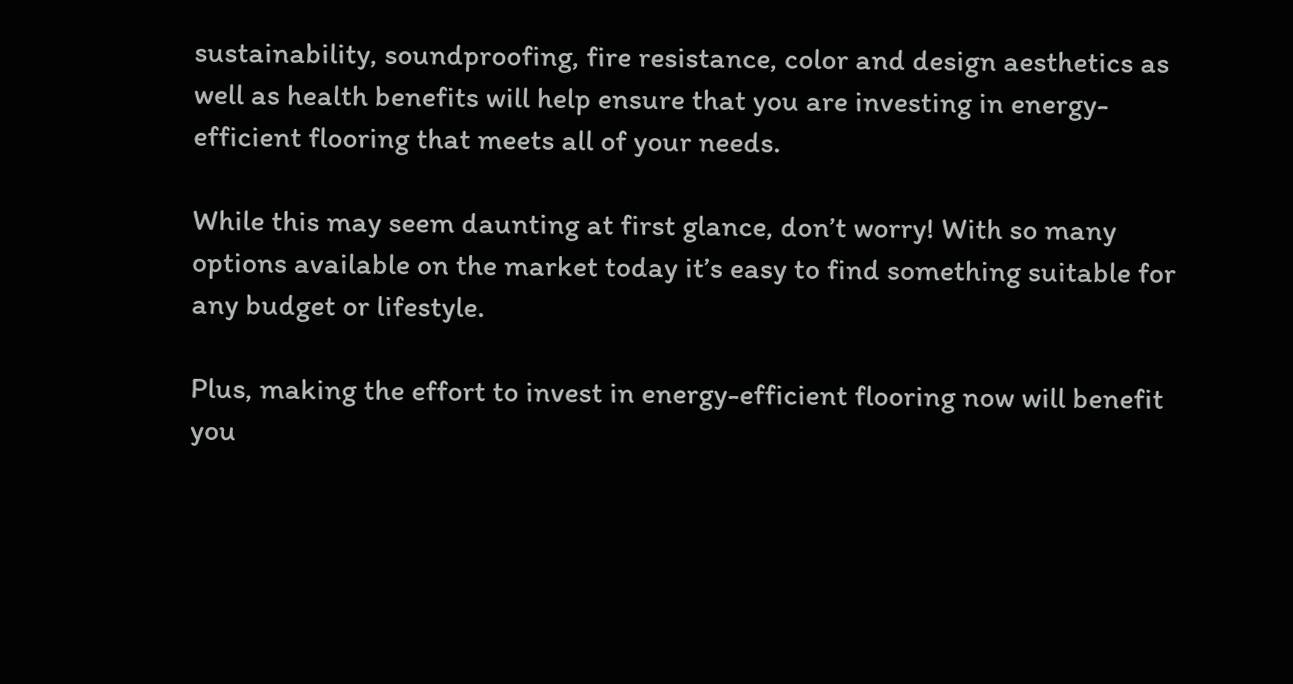sustainability, soundproofing, fire resistance, color and design aesthetics as well as health benefits will help ensure that you are investing in energy-efficient flooring that meets all of your needs.

While this may seem daunting at first glance, don’t worry! With so many options available on the market today it’s easy to find something suitable for any budget or lifestyle.

Plus, making the effort to invest in energy-efficient flooring now will benefit you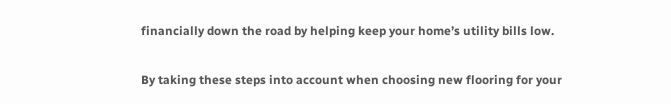financially down the road by helping keep your home’s utility bills low.

By taking these steps into account when choosing new flooring for your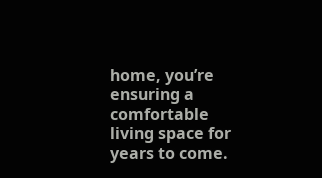home, you’re ensuring a comfortable living space for years to come.